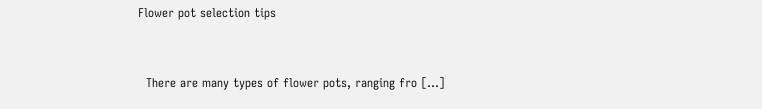Flower pot selection tips


  There are many types of flower pots, ranging fro […]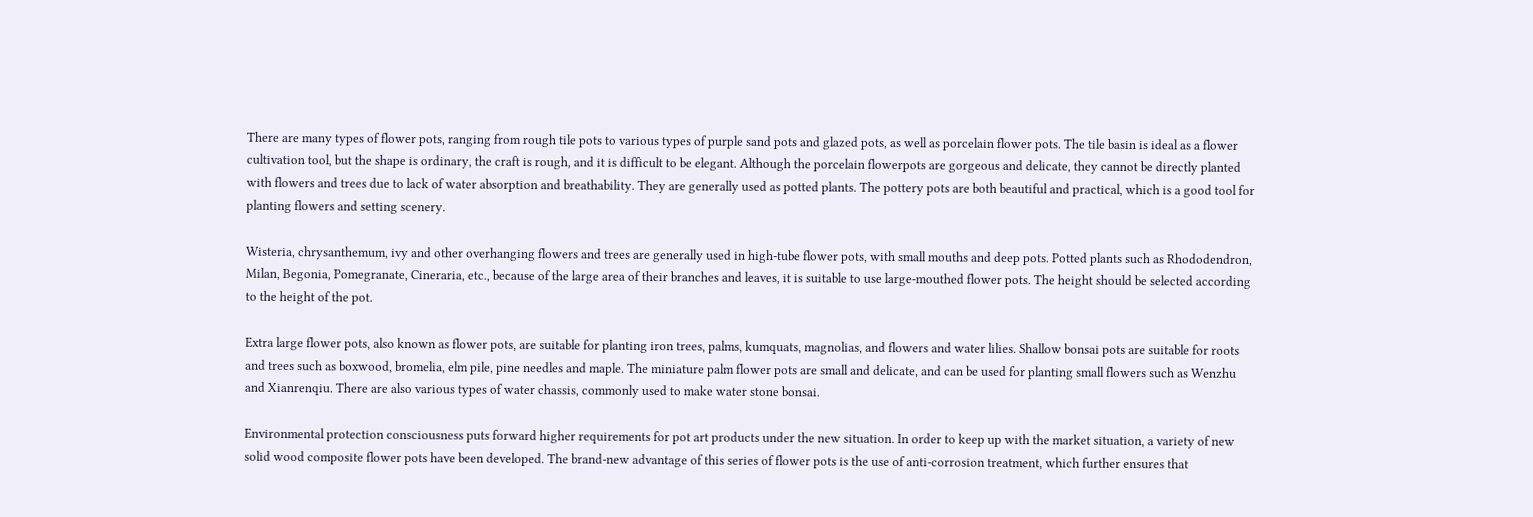There are many types of flower pots, ranging from rough tile pots to various types of purple sand pots and glazed pots, as well as porcelain flower pots. The tile basin is ideal as a flower cultivation tool, but the shape is ordinary, the craft is rough, and it is difficult to be elegant. Although the porcelain flowerpots are gorgeous and delicate, they cannot be directly planted with flowers and trees due to lack of water absorption and breathability. They are generally used as potted plants. The pottery pots are both beautiful and practical, which is a good tool for planting flowers and setting scenery.

Wisteria, chrysanthemum, ivy and other overhanging flowers and trees are generally used in high-tube flower pots, with small mouths and deep pots. Potted plants such as Rhododendron, Milan, Begonia, Pomegranate, Cineraria, etc., because of the large area of their branches and leaves, it is suitable to use large-mouthed flower pots. The height should be selected according to the height of the pot.

Extra large flower pots, also known as flower pots, are suitable for planting iron trees, palms, kumquats, magnolias, and flowers and water lilies. Shallow bonsai pots are suitable for roots and trees such as boxwood, bromelia, elm pile, pine needles and maple. The miniature palm flower pots are small and delicate, and can be used for planting small flowers such as Wenzhu and Xianrenqiu. There are also various types of water chassis, commonly used to make water stone bonsai.

Environmental protection consciousness puts forward higher requirements for pot art products under the new situation. In order to keep up with the market situation, a variety of new solid wood composite flower pots have been developed. The brand-new advantage of this series of flower pots is the use of anti-corrosion treatment, which further ensures that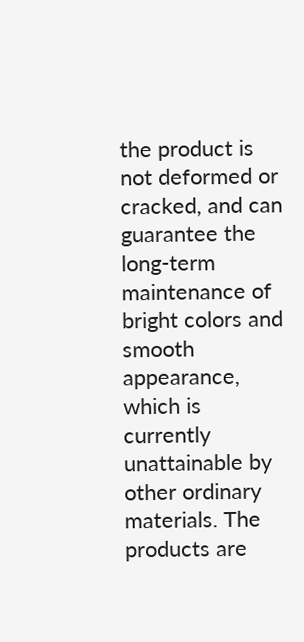the product is not deformed or cracked, and can guarantee the long-term maintenance of bright colors and smooth appearance, which is currently unattainable by other ordinary materials. The products are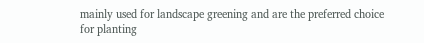mainly used for landscape greening and are the preferred choice for planting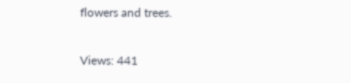flowers and trees.

Views: 441